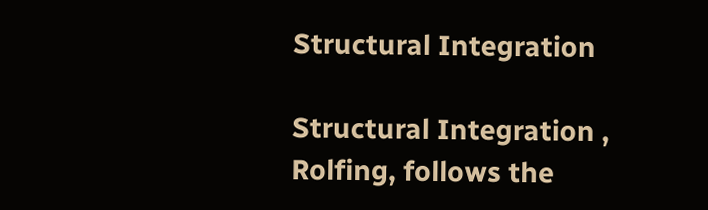Structural Integration

Structural Integration , Rolfing, follows the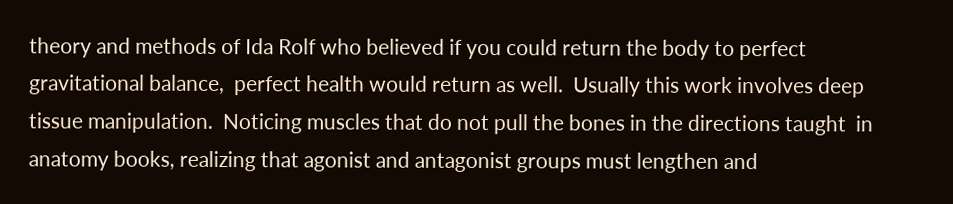theory and methods of Ida Rolf who believed if you could return the body to perfect gravitational balance,  perfect health would return as well.  Usually this work involves deep tissue manipulation.  Noticing muscles that do not pull the bones in the directions taught  in anatomy books, realizing that agonist and antagonist groups must lengthen and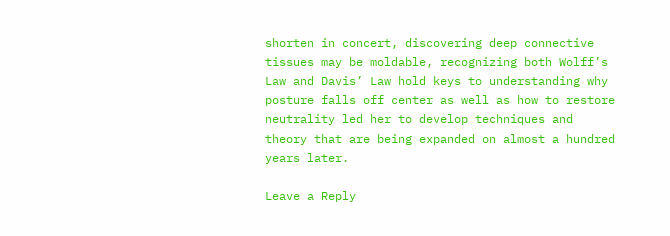shorten in concert, discovering deep connective tissues may be moldable, recognizing both Wolff’s Law and Davis’ Law hold keys to understanding why posture falls off center as well as how to restore neutrality led her to develop techniques and theory that are being expanded on almost a hundred years later.

Leave a Reply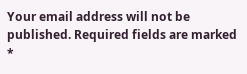Your email address will not be published. Required fields are marked *